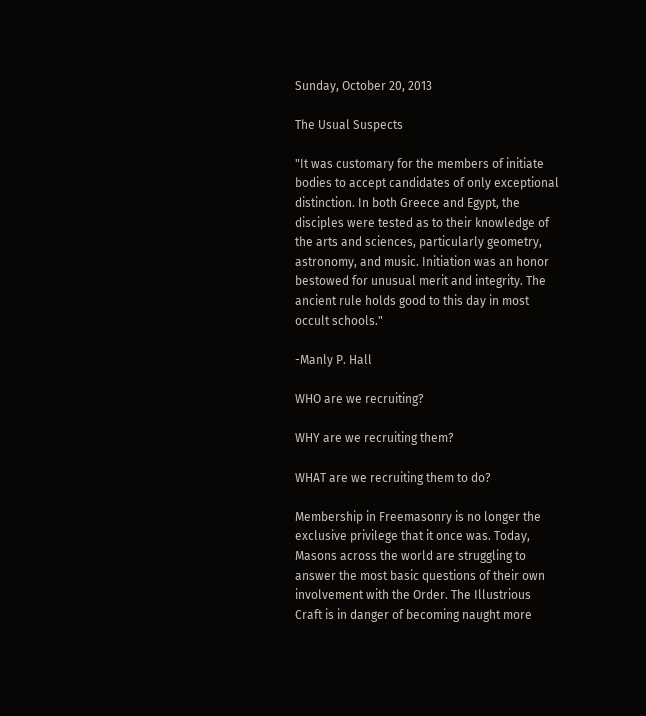Sunday, October 20, 2013

The Usual Suspects

"It was customary for the members of initiate bodies to accept candidates of only exceptional distinction. In both Greece and Egypt, the disciples were tested as to their knowledge of the arts and sciences, particularly geometry, astronomy, and music. Initiation was an honor bestowed for unusual merit and integrity. The ancient rule holds good to this day in most occult schools."

-Manly P. Hall

WHO are we recruiting?

WHY are we recruiting them?

WHAT are we recruiting them to do?

Membership in Freemasonry is no longer the exclusive privilege that it once was. Today, Masons across the world are struggling to answer the most basic questions of their own involvement with the Order. The Illustrious Craft is in danger of becoming naught more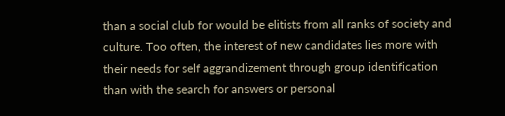than a social club for would be elitists from all ranks of society and culture. Too often, the interest of new candidates lies more with their needs for self aggrandizement through group identification than with the search for answers or personal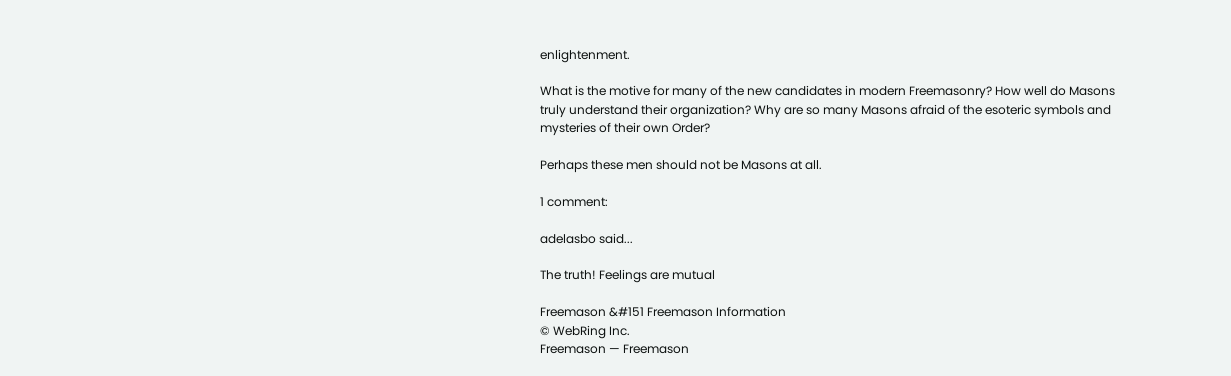enlightenment.

What is the motive for many of the new candidates in modern Freemasonry? How well do Masons truly understand their organization? Why are so many Masons afraid of the esoteric symbols and mysteries of their own Order?

Perhaps these men should not be Masons at all.

1 comment:

adelasbo said...

The truth! Feelings are mutual

Freemason &#151 Freemason Information
© WebRing Inc.
Freemason — Freemason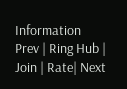Information
Prev | Ring Hub | Join | Rate| Next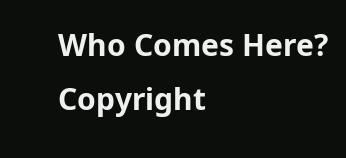Who Comes Here?
Copyright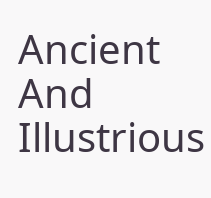Ancient And Illustrious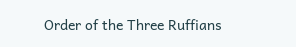Order of the Three Ruffians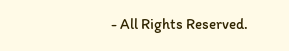- All Rights Reserved.